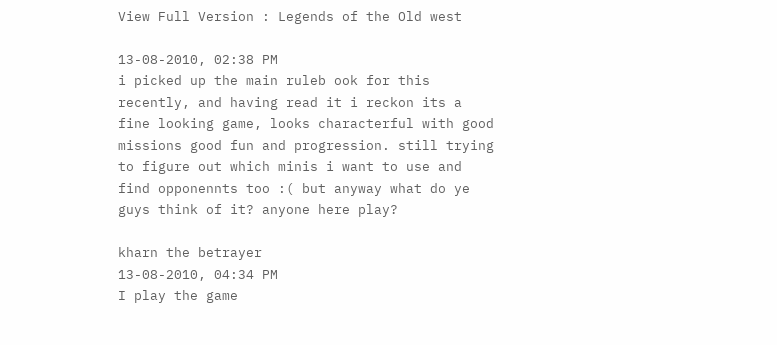View Full Version : Legends of the Old west

13-08-2010, 02:38 PM
i picked up the main ruleb ook for this recently, and having read it i reckon its a fine looking game, looks characterful with good missions good fun and progression. still trying to figure out which minis i want to use and find opponennts too :( but anyway what do ye guys think of it? anyone here play?

kharn the betrayer
13-08-2010, 04:34 PM
I play the game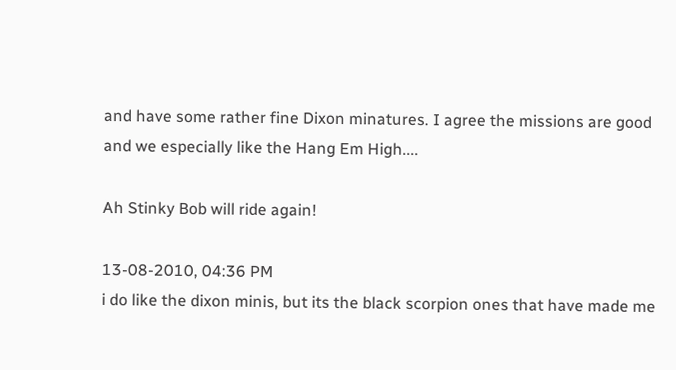and have some rather fine Dixon minatures. I agree the missions are good and we especially like the Hang Em High....

Ah Stinky Bob will ride again!

13-08-2010, 04:36 PM
i do like the dixon minis, but its the black scorpion ones that have made me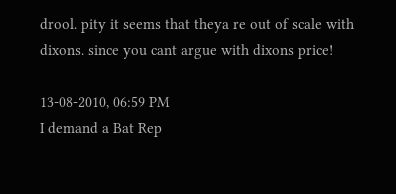drool. pity it seems that theya re out of scale with dixons. since you cant argue with dixons price!

13-08-2010, 06:59 PM
I demand a Bat Rep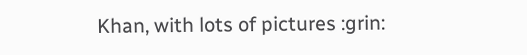Khan, with lots of pictures :grin: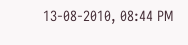13-08-2010, 08:44 PM